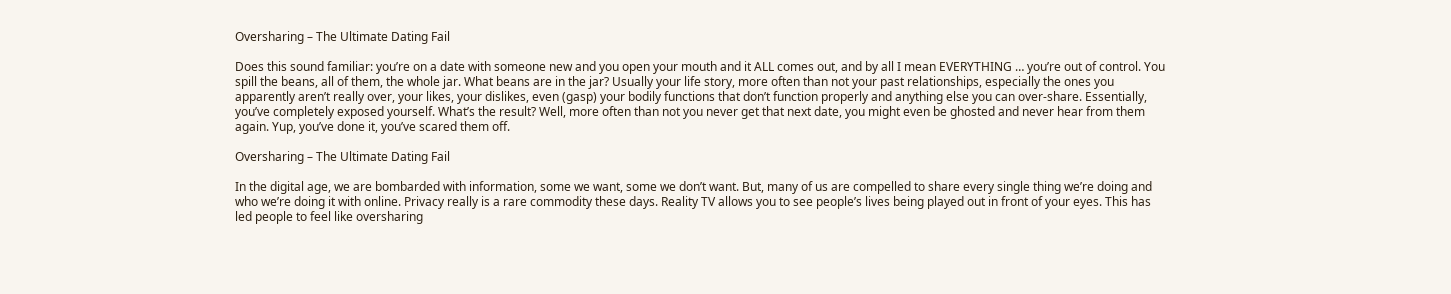Oversharing – The Ultimate Dating Fail

Does this sound familiar: you’re on a date with someone new and you open your mouth and it ALL comes out, and by all I mean EVERYTHING … you’re out of control. You spill the beans, all of them, the whole jar. What beans are in the jar? Usually your life story, more often than not your past relationships, especially the ones you apparently aren’t really over, your likes, your dislikes, even (gasp) your bodily functions that don’t function properly and anything else you can over-share. Essentially, you’ve completely exposed yourself. What’s the result? Well, more often than not you never get that next date, you might even be ghosted and never hear from them again. Yup, you’ve done it, you’ve scared them off.

Oversharing – The Ultimate Dating Fail

In the digital age, we are bombarded with information, some we want, some we don’t want. But, many of us are compelled to share every single thing we’re doing and who we’re doing it with online. Privacy really is a rare commodity these days. Reality TV allows you to see people’s lives being played out in front of your eyes. This has led people to feel like oversharing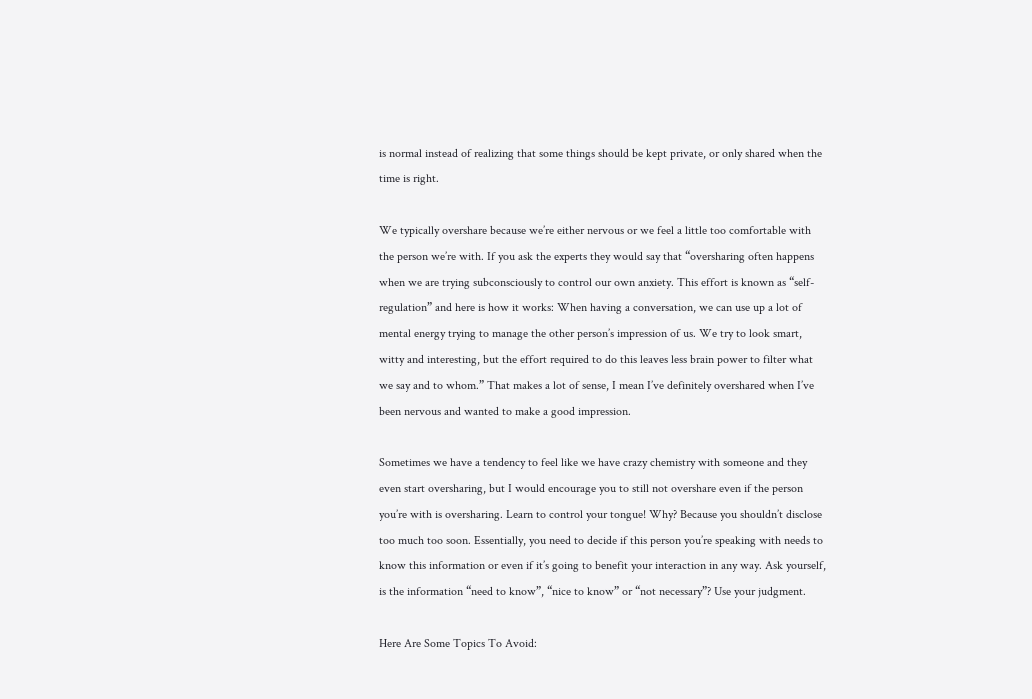is normal instead of realizing that some things should be kept private, or only shared when the time is right.

We typically overshare because we’re either nervous or we feel a little too comfortable with the person we’re with. If you ask the experts they would say that “oversharing often happens when we are trying subconsciously to control our own anxiety. This effort is known as “self-regulation” and here is how it works: When having a conversation, we can use up a lot of mental energy trying to manage the other person’s impression of us. We try to look smart, witty and interesting, but the effort required to do this leaves less brain power to filter what we say and to whom.” That makes a lot of sense, I mean I’ve definitely overshared when I’ve been nervous and wanted to make a good impression.

Sometimes we have a tendency to feel like we have crazy chemistry with someone and they even start oversharing, but I would encourage you to still not overshare even if the person you’re with is oversharing. Learn to control your tongue! Why? Because you shouldn’t disclose too much too soon. Essentially, you need to decide if this person you’re speaking with needs to know this information or even if it’s going to benefit your interaction in any way. Ask yourself, is the information “need to know”, “nice to know” or “not necessary”? Use your judgment.

Here Are Some Topics To Avoid: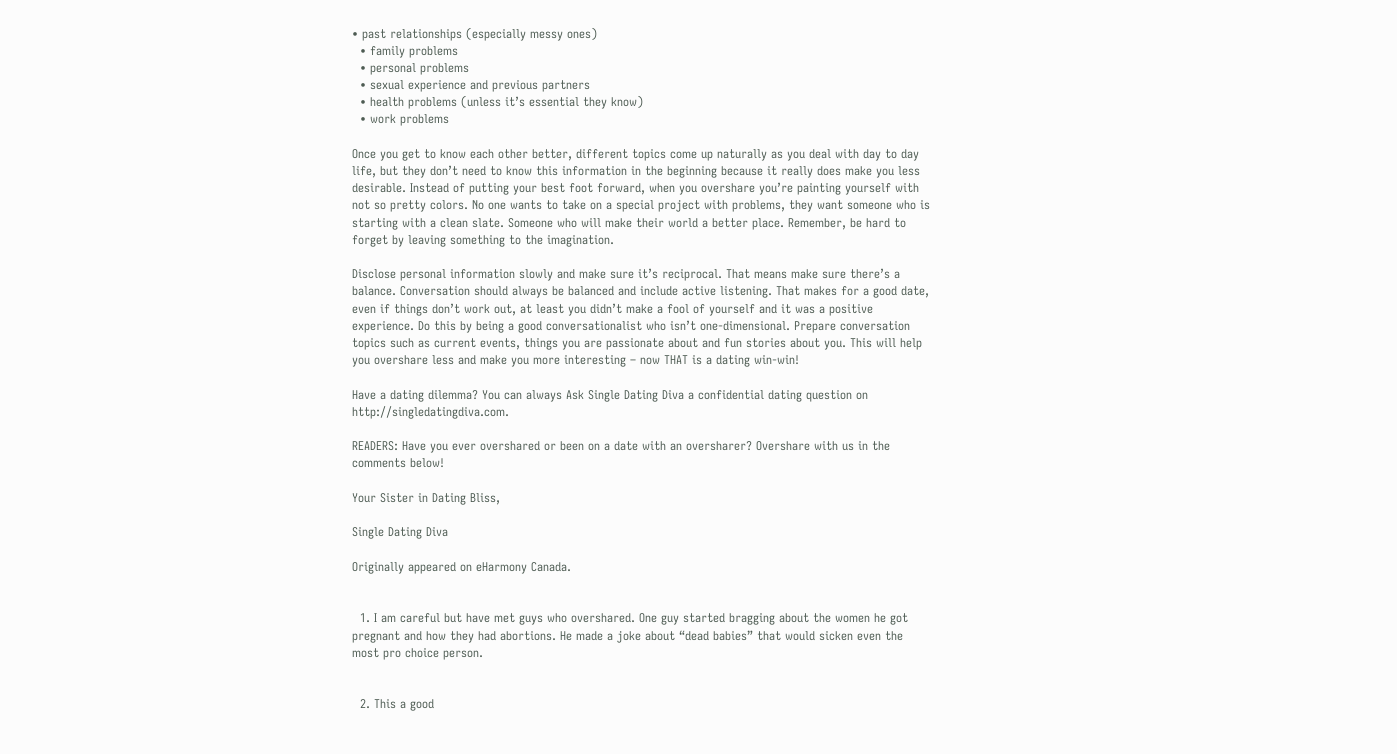• past relationships (especially messy ones)
  • family problems
  • personal problems
  • sexual experience and previous partners
  • health problems (unless it’s essential they know)
  • work problems

Once you get to know each other better, different topics come up naturally as you deal with day to day life, but they don’t need to know this information in the beginning because it really does make you less desirable. Instead of putting your best foot forward, when you overshare you’re painting yourself with not so pretty colors. No one wants to take on a special project with problems, they want someone who is starting with a clean slate. Someone who will make their world a better place. Remember, be hard to forget by leaving something to the imagination.

Disclose personal information slowly and make sure it’s reciprocal. That means make sure there’s a balance. Conversation should always be balanced and include active listening. That makes for a good date, even if things don’t work out, at least you didn’t make a fool of yourself and it was a positive experience. Do this by being a good conversationalist who isn’t one-dimensional. Prepare conversation topics such as current events, things you are passionate about and fun stories about you. This will help you overshare less and make you more interesting – now THAT is a dating win-win!

Have a dating dilemma? You can always Ask Single Dating Diva a confidential dating question on http://singledatingdiva.com.

READERS: Have you ever overshared or been on a date with an oversharer? Overshare with us in the comments below!

Your Sister in Dating Bliss,

Single Dating Diva

Originally appeared on eHarmony Canada.


  1. I am careful but have met guys who overshared. One guy started bragging about the women he got pregnant and how they had abortions. He made a joke about “dead babies” that would sicken even the most pro choice person.


  2. This a good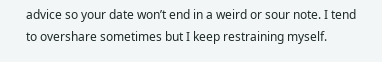advice so your date won’t end in a weird or sour note. I tend to overshare sometimes but I keep restraining myself.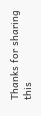Thanks for sharing this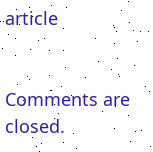article


Comments are closed.